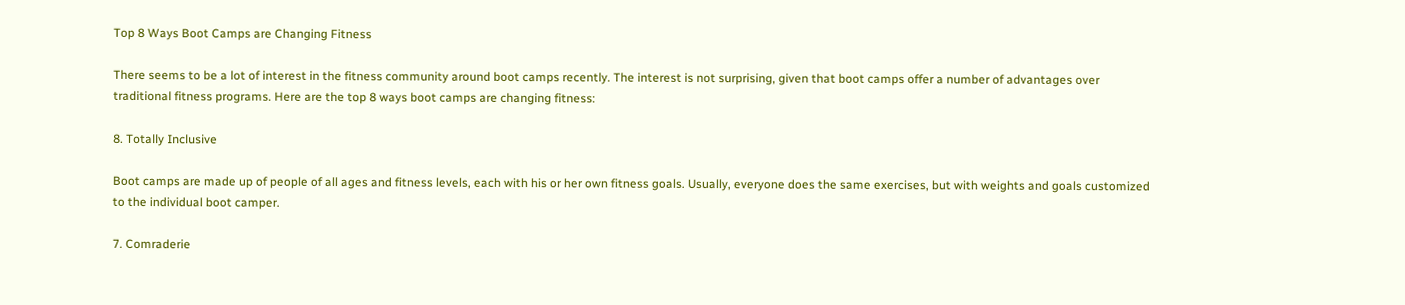Top 8 Ways Boot Camps are Changing Fitness

There seems to be a lot of interest in the fitness community around boot camps recently. The interest is not surprising, given that boot camps offer a number of advantages over traditional fitness programs. Here are the top 8 ways boot camps are changing fitness:

8. Totally Inclusive

Boot camps are made up of people of all ages and fitness levels, each with his or her own fitness goals. Usually, everyone does the same exercises, but with weights and goals customized to the individual boot camper.

7. Comraderie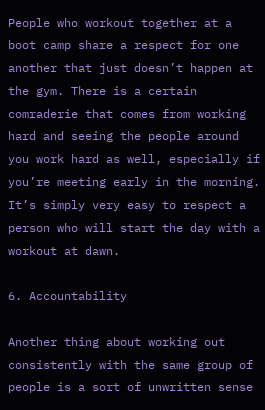People who workout together at a boot camp share a respect for one another that just doesn’t happen at the gym. There is a certain comraderie that comes from working hard and seeing the people around you work hard as well, especially if you’re meeting early in the morning. It’s simply very easy to respect a person who will start the day with a workout at dawn.

6. Accountability

Another thing about working out consistently with the same group of people is a sort of unwritten sense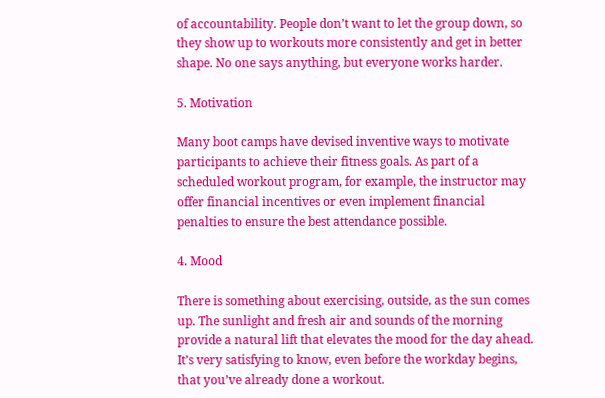of accountability. People don’t want to let the group down, so they show up to workouts more consistently and get in better shape. No one says anything, but everyone works harder.

5. Motivation

Many boot camps have devised inventive ways to motivate participants to achieve their fitness goals. As part of a scheduled workout program, for example, the instructor may offer financial incentives or even implement financial penalties to ensure the best attendance possible.

4. Mood

There is something about exercising, outside, as the sun comes up. The sunlight and fresh air and sounds of the morning provide a natural lift that elevates the mood for the day ahead. It’s very satisfying to know, even before the workday begins, that you’ve already done a workout.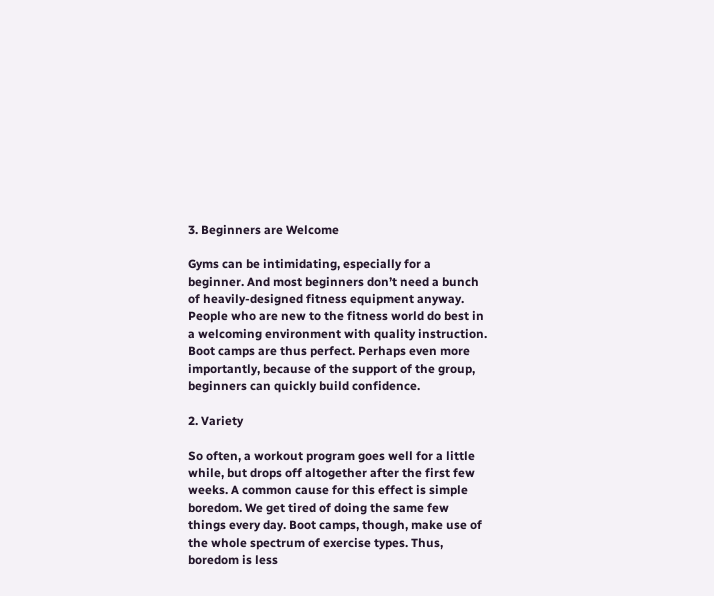3. Beginners are Welcome

Gyms can be intimidating, especially for a beginner. And most beginners don’t need a bunch of heavily-designed fitness equipment anyway. People who are new to the fitness world do best in a welcoming environment with quality instruction. Boot camps are thus perfect. Perhaps even more importantly, because of the support of the group, beginners can quickly build confidence.

2. Variety

So often, a workout program goes well for a little while, but drops off altogether after the first few weeks. A common cause for this effect is simple boredom. We get tired of doing the same few things every day. Boot camps, though, make use of the whole spectrum of exercise types. Thus, boredom is less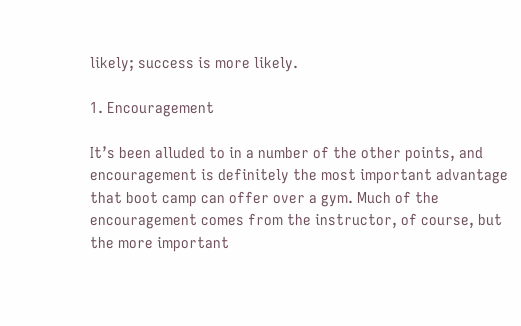likely; success is more likely.

1. Encouragement

It’s been alluded to in a number of the other points, and encouragement is definitely the most important advantage that boot camp can offer over a gym. Much of the encouragement comes from the instructor, of course, but the more important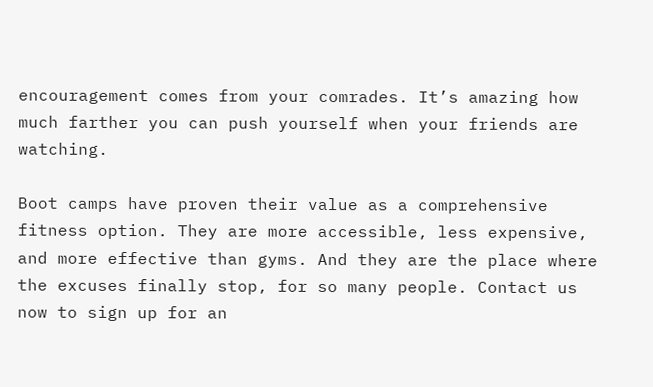encouragement comes from your comrades. It’s amazing how much farther you can push yourself when your friends are watching.

Boot camps have proven their value as a comprehensive fitness option. They are more accessible, less expensive, and more effective than gyms. And they are the place where the excuses finally stop, for so many people. Contact us now to sign up for an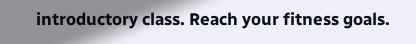introductory class. Reach your fitness goals.